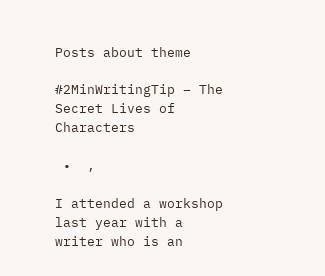Posts about theme

#2MinWritingTip – The Secret Lives of Characters

 •  ,

I attended a workshop last year with a writer who is an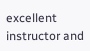excellent instructor and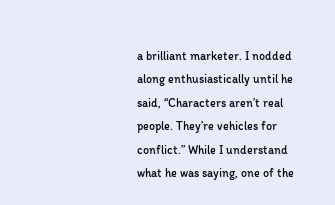a brilliant marketer. I nodded along enthusiastically until he said, “Characters aren’t real people. They’re vehicles for conflict.” While I understand what he was saying, one of the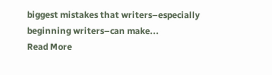biggest mistakes that writers–especially beginning writers–can make...
Read More